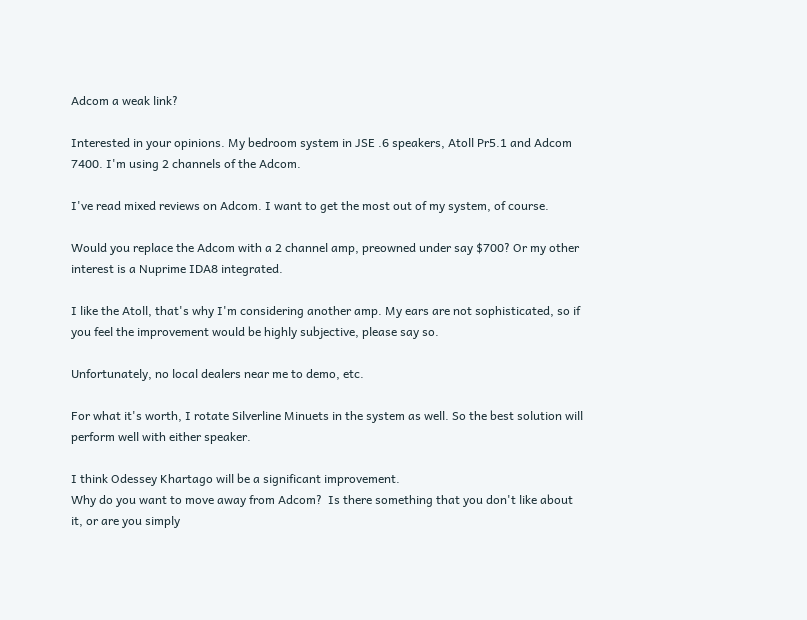Adcom a weak link?

Interested in your opinions. My bedroom system in JSE .6 speakers, Atoll Pr5.1 and Adcom 7400. I'm using 2 channels of the Adcom.

I've read mixed reviews on Adcom. I want to get the most out of my system, of course.

Would you replace the Adcom with a 2 channel amp, preowned under say $700? Or my other interest is a Nuprime IDA8 integrated.

I like the Atoll, that's why I'm considering another amp. My ears are not sophisticated, so if you feel the improvement would be highly subjective, please say so.

Unfortunately, no local dealers near me to demo, etc.

For what it's worth, I rotate Silverline Minuets in the system as well. So the best solution will perform well with either speaker.

I think Odessey Khartago will be a significant improvement.
Why do you want to move away from Adcom?  Is there something that you don't like about it, or are you simply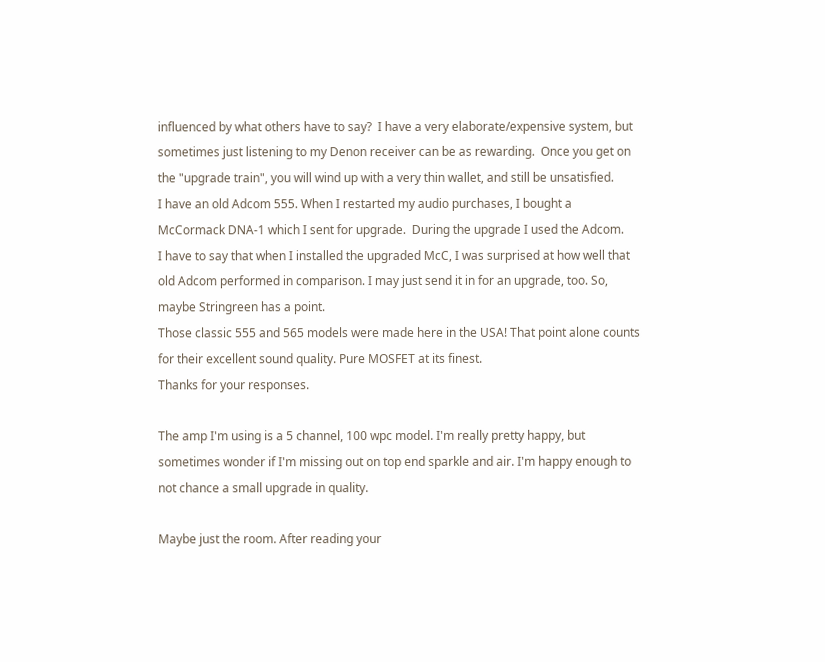influenced by what others have to say?  I have a very elaborate/expensive system, but sometimes just listening to my Denon receiver can be as rewarding.  Once you get on the "upgrade train", you will wind up with a very thin wallet, and still be unsatisfied.
I have an old Adcom 555. When I restarted my audio purchases, I bought a McCormack DNA-1 which I sent for upgrade.  During the upgrade I used the Adcom.
I have to say that when I installed the upgraded McC, I was surprised at how well that old Adcom performed in comparison. I may just send it in for an upgrade, too. So, maybe Stringreen has a point.
Those classic 555 and 565 models were made here in the USA! That point alone counts for their excellent sound quality. Pure MOSFET at its finest.
Thanks for your responses.

The amp I'm using is a 5 channel, 100 wpc model. I'm really pretty happy, but sometimes wonder if I'm missing out on top end sparkle and air. I'm happy enough to not chance a small upgrade in quality.

Maybe just the room. After reading your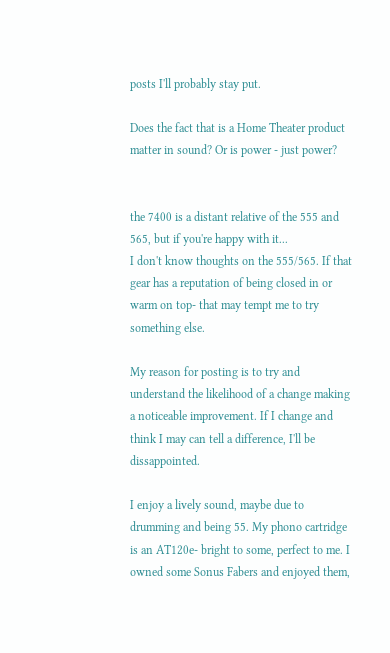posts I'll probably stay put.

Does the fact that is a Home Theater product matter in sound? Or is power - just power?


the 7400 is a distant relative of the 555 and 565, but if you're happy with it...
I don't know thoughts on the 555/565. If that gear has a reputation of being closed in or warm on top- that may tempt me to try something else.

My reason for posting is to try and understand the likelihood of a change making a noticeable improvement. If I change and think I may can tell a difference, I'll be dissappointed.

I enjoy a lively sound, maybe due to drumming and being 55. My phono cartridge is an AT120e- bright to some, perfect to me. I owned some Sonus Fabers and enjoyed them,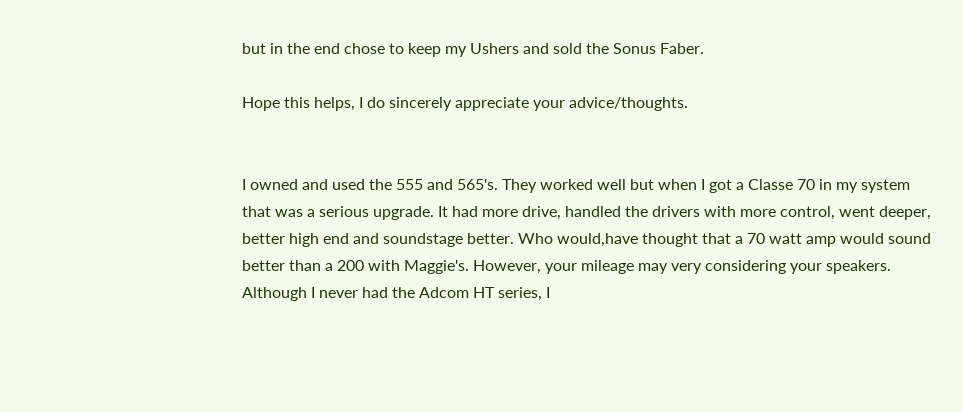but in the end chose to keep my Ushers and sold the Sonus Faber.

Hope this helps, I do sincerely appreciate your advice/thoughts.


I owned and used the 555 and 565's. They worked well but when I got a Classe 70 in my system that was a serious upgrade. It had more drive, handled the drivers with more control, went deeper, better high end and soundstage better. Who would,have thought that a 70 watt amp would sound better than a 200 with Maggie's. However, your mileage may very considering your speakers.
Although I never had the Adcom HT series, I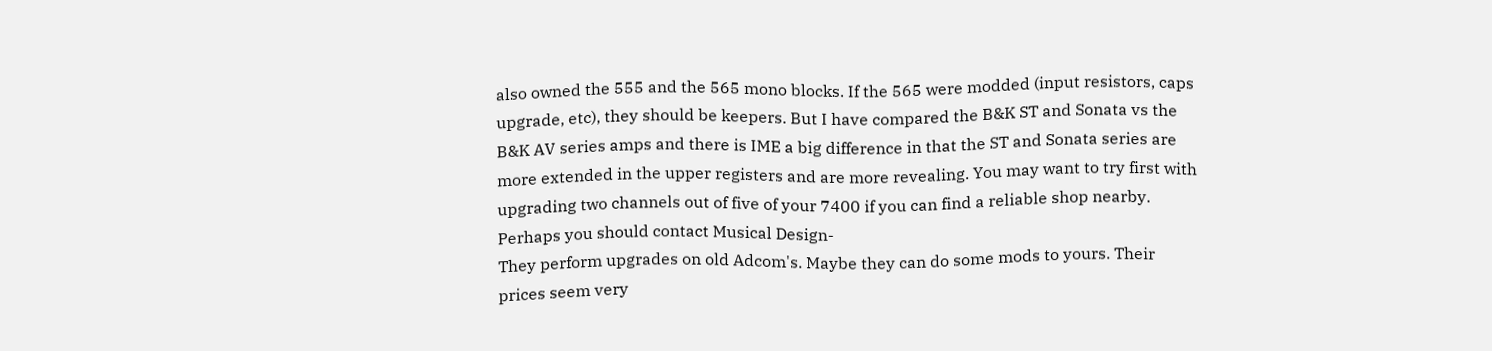also owned the 555 and the 565 mono blocks. If the 565 were modded (input resistors, caps upgrade, etc), they should be keepers. But I have compared the B&K ST and Sonata vs the B&K AV series amps and there is IME a big difference in that the ST and Sonata series are more extended in the upper registers and are more revealing. You may want to try first with upgrading two channels out of five of your 7400 if you can find a reliable shop nearby.
Perhaps you should contact Musical Design-
They perform upgrades on old Adcom's. Maybe they can do some mods to yours. Their prices seem very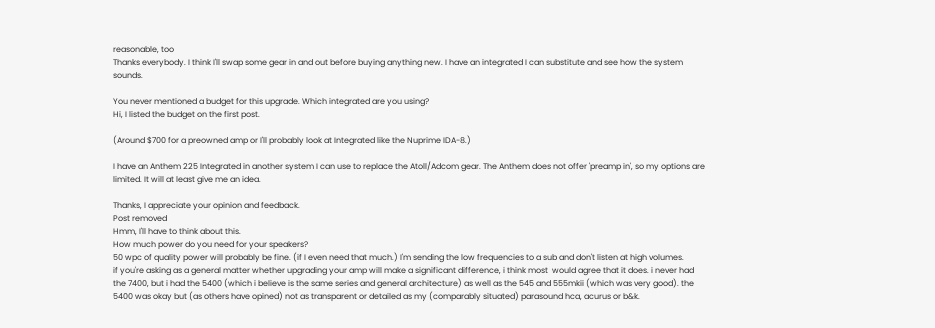reasonable, too
Thanks everybody. I think I'll swap some gear in and out before buying anything new. I have an integrated I can substitute and see how the system sounds.

You never mentioned a budget for this upgrade. Which integrated are you using?
Hi, I listed the budget on the first post.

(Around $700 for a preowned amp or I'll probably look at Integrated like the Nuprime IDA-8.)

I have an Anthem 225 Integrated in another system I can use to replace the Atoll/Adcom gear. The Anthem does not offer 'preamp in', so my options are limited. It will at least give me an idea.

Thanks, I appreciate your opinion and feedback.
Post removed
Hmm, I'll have to think about this.
How much power do you need for your speakers?
50 wpc of quality power will probably be fine. (if I even need that much.) I'm sending the low frequencies to a sub and don't listen at high volumes.
if you're asking as a general matter whether upgrading your amp will make a significant difference, i think most  would agree that it does. i never had the 7400, but i had the 5400 (which i believe is the same series and general architecture) as well as the 545 and 555mkii (which was very good). the 5400 was okay but (as others have opined) not as transparent or detailed as my (comparably situated) parasound hca, acurus or b&k.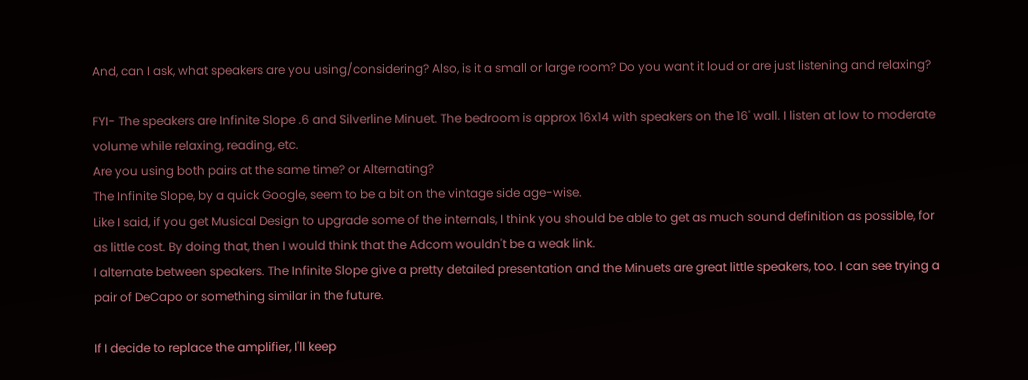And, can I ask, what speakers are you using/considering? Also, is it a small or large room? Do you want it loud or are just listening and relaxing?

FYI- The speakers are Infinite Slope .6 and Silverline Minuet. The bedroom is approx 16x14 with speakers on the 16' wall. I listen at low to moderate volume while relaxing, reading, etc.
Are you using both pairs at the same time? or Alternating?
The Infinite Slope, by a quick Google, seem to be a bit on the vintage side age-wise.
Like I said, if you get Musical Design to upgrade some of the internals, I think you should be able to get as much sound definition as possible, for as little cost. By doing that, then I would think that the Adcom wouldn't be a weak link.
I alternate between speakers. The Infinite Slope give a pretty detailed presentation and the Minuets are great little speakers, too. I can see trying a pair of DeCapo or something similar in the future.

If I decide to replace the amplifier, I'll keep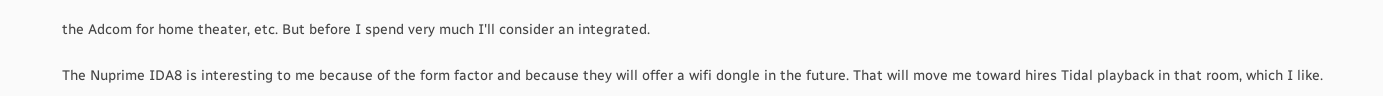the Adcom for home theater, etc. But before I spend very much I'll consider an integrated.

The Nuprime IDA8 is interesting to me because of the form factor and because they will offer a wifi dongle in the future. That will move me toward hires Tidal playback in that room, which I like.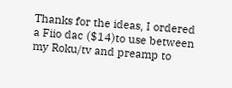Thanks for the ideas, I ordered a Fiio dac ($14)to use between my Roku/tv and preamp to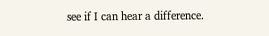see if I can hear a difference.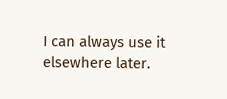I can always use it elsewhere later.